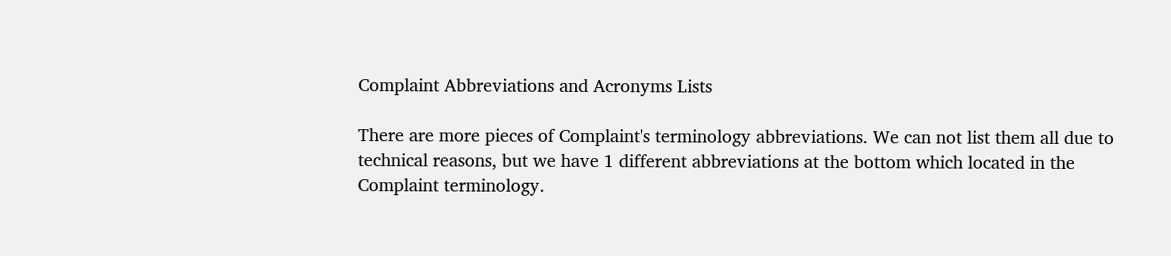Complaint Abbreviations and Acronyms Lists

There are more pieces of Complaint's terminology abbreviations. We can not list them all due to technical reasons, but we have 1 different abbreviations at the bottom which located in the Complaint terminology.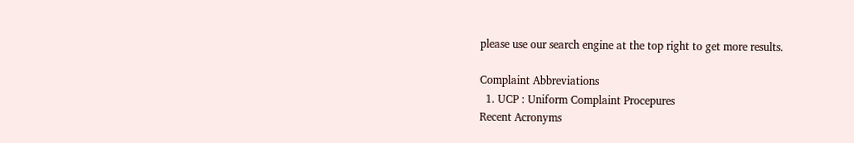please use our search engine at the top right to get more results.

Complaint Abbreviations
  1. UCP : Uniform Complaint Procepures
Recent Acronyms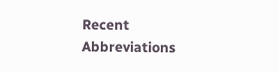Recent Abbreviations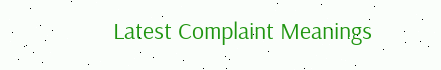Latest Complaint Meanings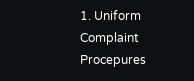1. Uniform Complaint Procepures